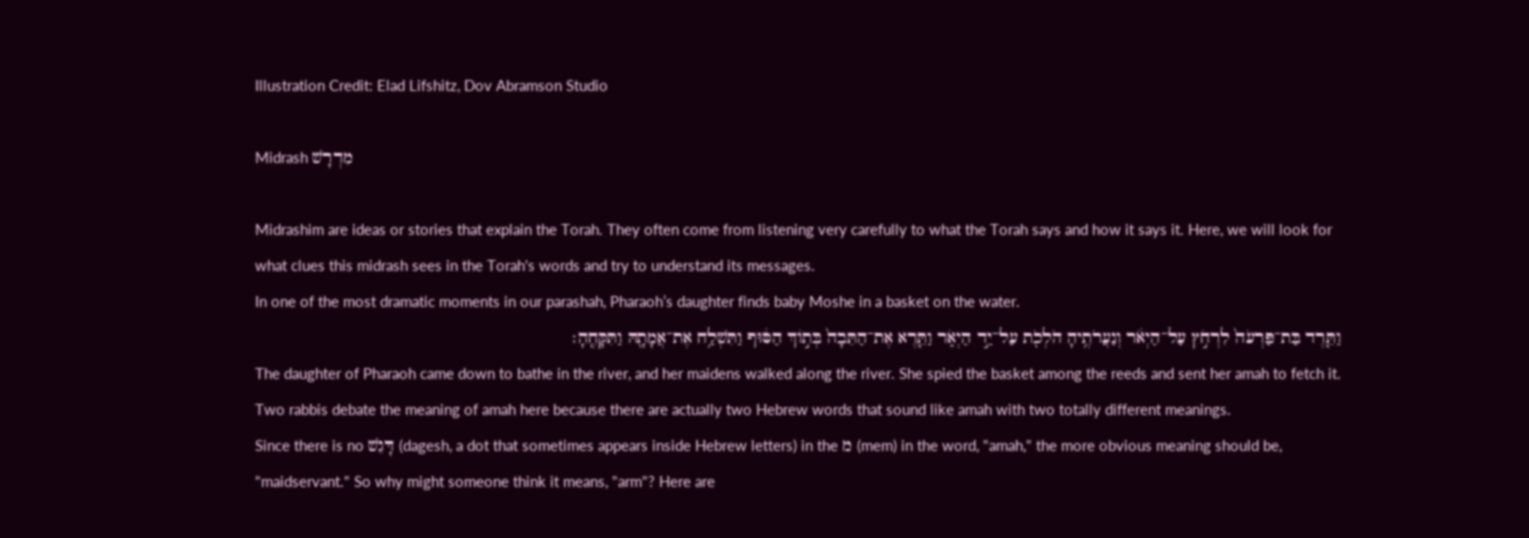Illustration Credit: Elad Lifshitz, Dov Abramson Studio

Midrash מִדְרָשׁ

Midrashim are ideas or stories that explain the Torah. They often come from listening very carefully to what the Torah says and how it says it. Here, we will look for what clues this midrash sees in the Torah's words and try to understand its messages.
In one of the most dramatic moments in our parashah, Pharaoh’s daughter finds baby Moshe in a basket on the water.
וַתֵּ֤רֶד בַּת־פַּרְעֹה֙ לִרְחֹ֣ץ עַל־הַיְאֹ֔ר וְנַעֲרֹתֶ֥יהָ הֹלְכֹ֖ת עַל־יַ֣ד הַיְאֹ֑ר וַתֵּ֤רֶא אֶת־הַתֵּבָה֙ בְּת֣וֹךְ הַסּ֔וּף וַתִּשְׁלַ֥ח אֶת־אֲמָתָ֖הּ וַתִּקָּחֶֽהָ׃
The daughter of Pharaoh came down to bathe in the river, and her maidens walked along the river. She spied the basket among the reeds and sent her amah to fetch it.
Two rabbis debate the meaning of amah here because there are actually two Hebrew words that sound like amah with two totally different meanings.
Since there is no דָּגֵשׁ (dagesh, a dot that sometimes appears inside Hebrew letters) in the מ (mem) in the word, "amah," the more obvious meaning should be, "maidservant." So why might someone think it means, "arm"? Here are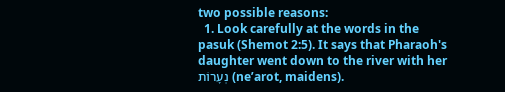two possible reasons:
  1. Look carefully at the words in the pasuk (Shemot 2:5). It says that Pharaoh's daughter went down to the river with her נְעָרוֹת (ne’arot, maidens).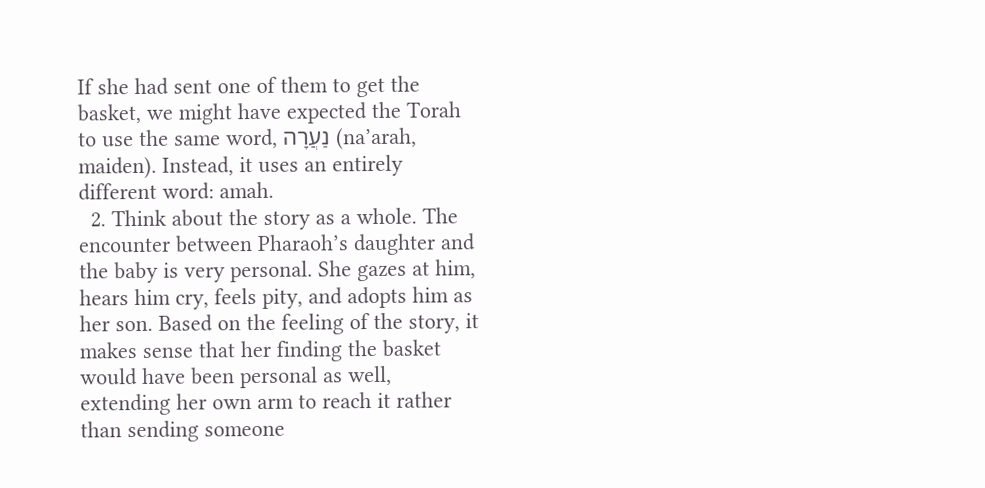If she had sent one of them to get the basket, we might have expected the Torah to use the same word, נַעֲרָה (na’arah, maiden). Instead, it uses an entirely different word: amah.
  2. Think about the story as a whole. The encounter between Pharaoh’s daughter and the baby is very personal. She gazes at him, hears him cry, feels pity, and adopts him as her son. Based on the feeling of the story, it makes sense that her finding the basket would have been personal as well, extending her own arm to reach it rather than sending someone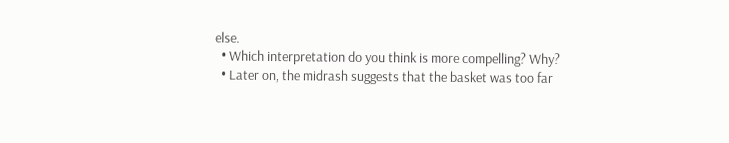else.
  • Which interpretation do you think is more compelling? Why?
  • Later on, the midrash suggests that the basket was too far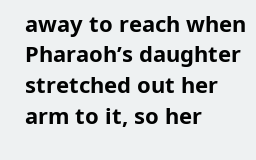away to reach when Pharaoh’s daughter stretched out her arm to it, so her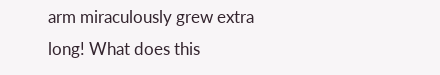arm miraculously grew extra long! What does this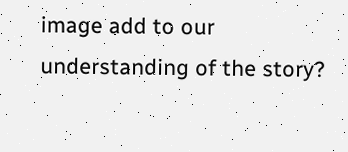image add to our understanding of the story?